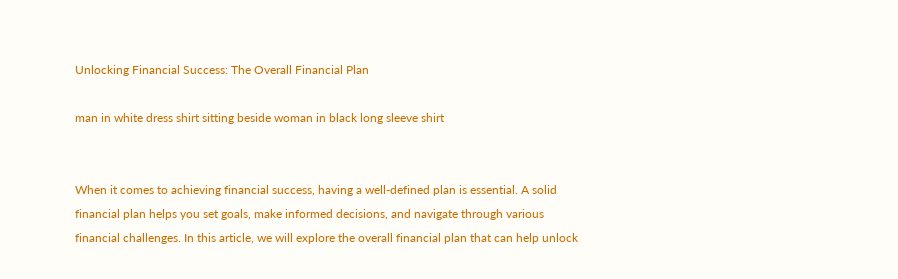Unlocking Financial Success: The Overall Financial Plan

man in white dress shirt sitting beside woman in black long sleeve shirt


When it comes to achieving financial success, having a well-defined plan is essential. A solid financial plan helps you set goals, make informed decisions, and navigate through various financial challenges. In this article, we will explore the overall financial plan that can help unlock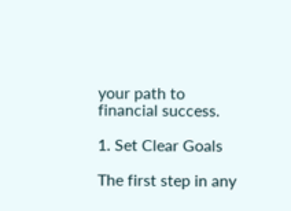your path to financial success.

1. Set Clear Goals

The first step in any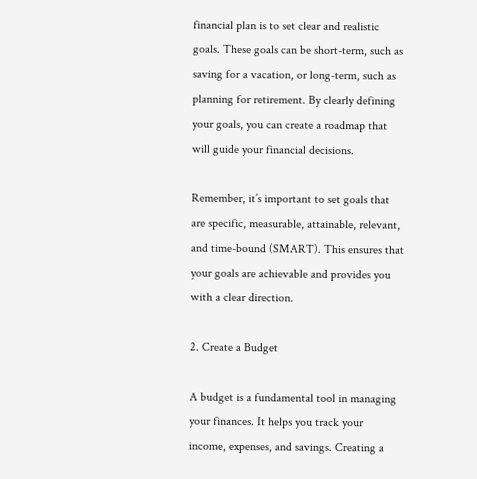financial plan is to set clear and realistic goals. These goals can be short-term, such as saving for a vacation, or long-term, such as planning for retirement. By clearly defining your goals, you can create a roadmap that will guide your financial decisions.

Remember, it’s important to set goals that are specific, measurable, attainable, relevant, and time-bound (SMART). This ensures that your goals are achievable and provides you with a clear direction.

2. Create a Budget

A budget is a fundamental tool in managing your finances. It helps you track your income, expenses, and savings. Creating a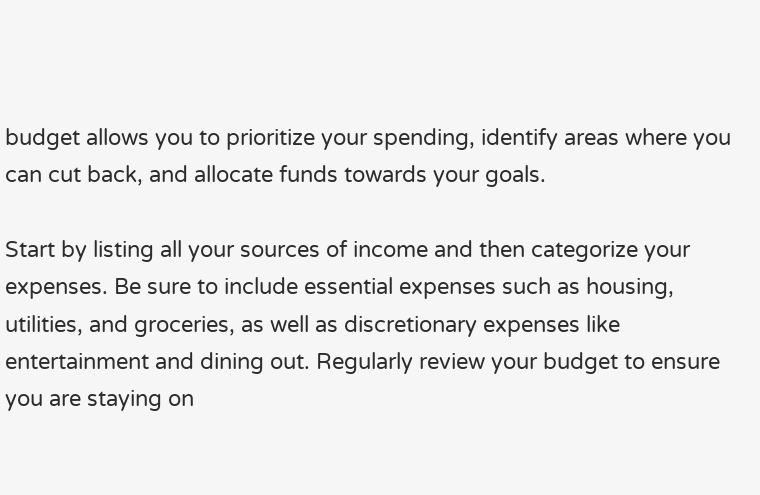budget allows you to prioritize your spending, identify areas where you can cut back, and allocate funds towards your goals.

Start by listing all your sources of income and then categorize your expenses. Be sure to include essential expenses such as housing, utilities, and groceries, as well as discretionary expenses like entertainment and dining out. Regularly review your budget to ensure you are staying on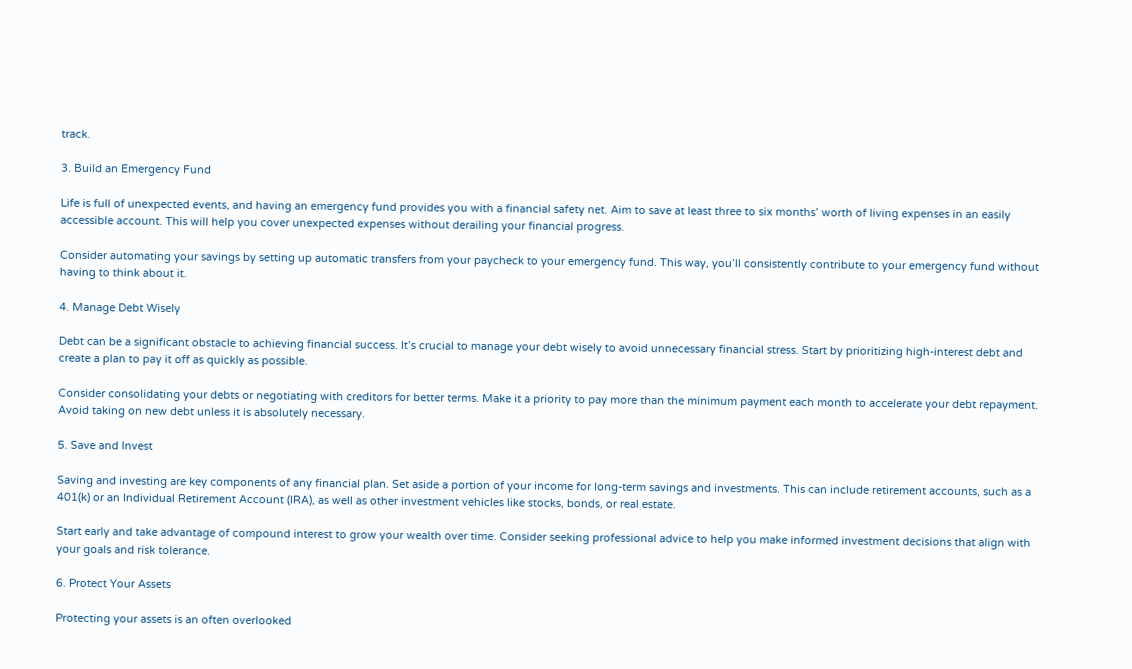track.

3. Build an Emergency Fund

Life is full of unexpected events, and having an emergency fund provides you with a financial safety net. Aim to save at least three to six months’ worth of living expenses in an easily accessible account. This will help you cover unexpected expenses without derailing your financial progress.

Consider automating your savings by setting up automatic transfers from your paycheck to your emergency fund. This way, you’ll consistently contribute to your emergency fund without having to think about it.

4. Manage Debt Wisely

Debt can be a significant obstacle to achieving financial success. It’s crucial to manage your debt wisely to avoid unnecessary financial stress. Start by prioritizing high-interest debt and create a plan to pay it off as quickly as possible.

Consider consolidating your debts or negotiating with creditors for better terms. Make it a priority to pay more than the minimum payment each month to accelerate your debt repayment. Avoid taking on new debt unless it is absolutely necessary.

5. Save and Invest

Saving and investing are key components of any financial plan. Set aside a portion of your income for long-term savings and investments. This can include retirement accounts, such as a 401(k) or an Individual Retirement Account (IRA), as well as other investment vehicles like stocks, bonds, or real estate.

Start early and take advantage of compound interest to grow your wealth over time. Consider seeking professional advice to help you make informed investment decisions that align with your goals and risk tolerance.

6. Protect Your Assets

Protecting your assets is an often overlooked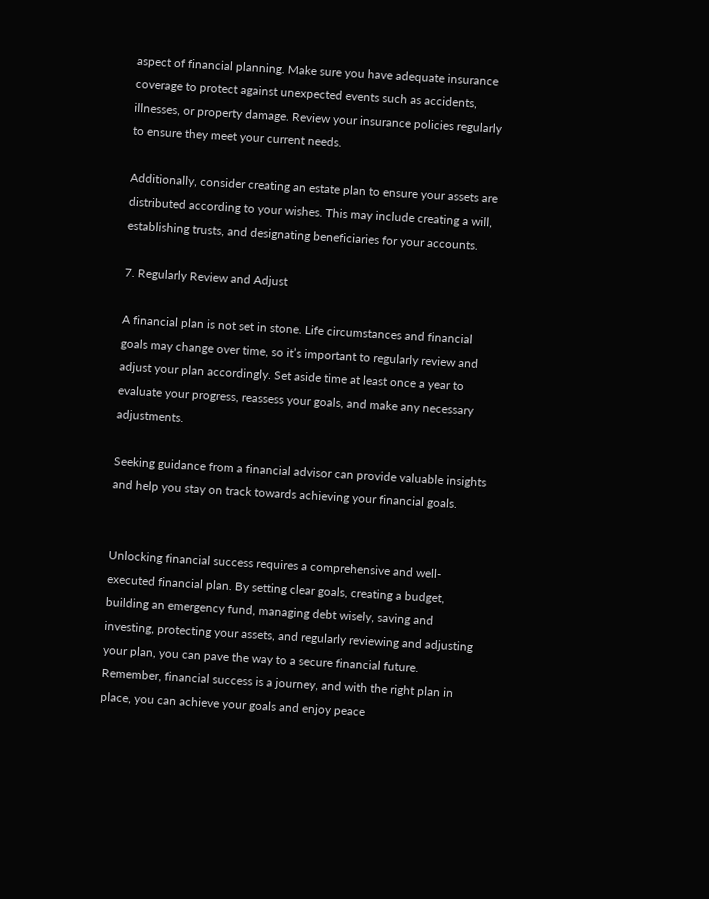aspect of financial planning. Make sure you have adequate insurance coverage to protect against unexpected events such as accidents, illnesses, or property damage. Review your insurance policies regularly to ensure they meet your current needs.

Additionally, consider creating an estate plan to ensure your assets are distributed according to your wishes. This may include creating a will, establishing trusts, and designating beneficiaries for your accounts.

7. Regularly Review and Adjust

A financial plan is not set in stone. Life circumstances and financial goals may change over time, so it’s important to regularly review and adjust your plan accordingly. Set aside time at least once a year to evaluate your progress, reassess your goals, and make any necessary adjustments.

Seeking guidance from a financial advisor can provide valuable insights and help you stay on track towards achieving your financial goals.


Unlocking financial success requires a comprehensive and well-executed financial plan. By setting clear goals, creating a budget, building an emergency fund, managing debt wisely, saving and investing, protecting your assets, and regularly reviewing and adjusting your plan, you can pave the way to a secure financial future. Remember, financial success is a journey, and with the right plan in place, you can achieve your goals and enjoy peace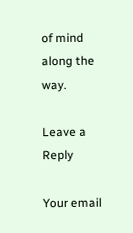of mind along the way.

Leave a Reply

Your email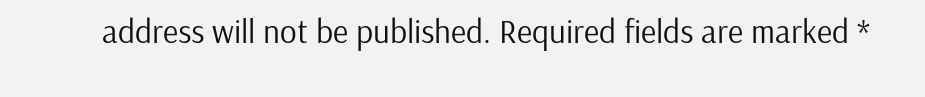address will not be published. Required fields are marked *